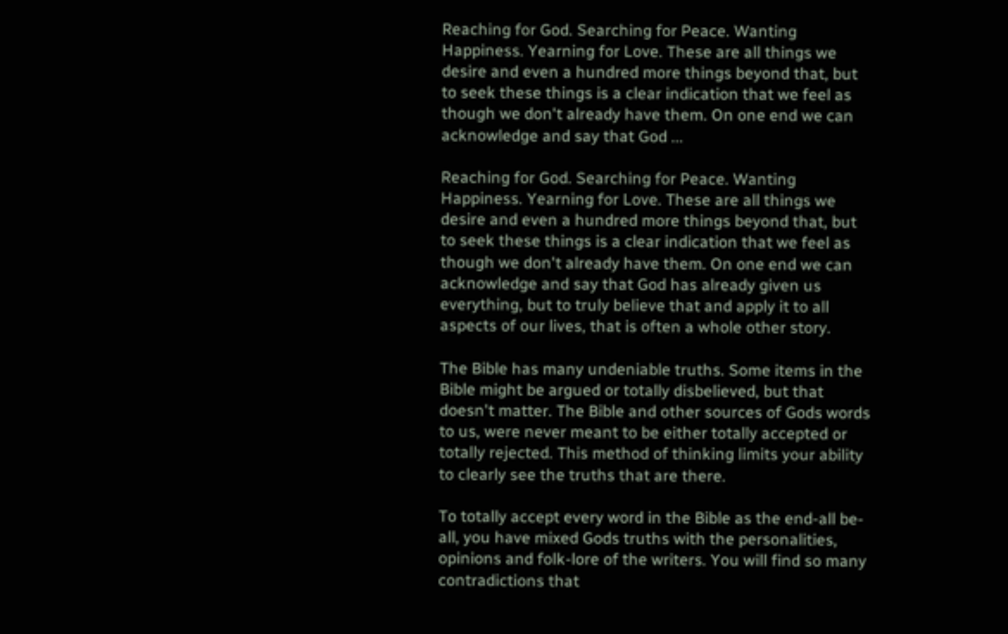Reaching for God. Searching for Peace. Wanting Happiness. Yearning for Love. These are all things we desire and even a hundred more things beyond that, but to seek these things is a clear indication that we feel as though we don't already have them. On one end we can acknowledge and say that God ...

Reaching for God. Searching for Peace. Wanting Happiness. Yearning for Love. These are all things we desire and even a hundred more things beyond that, but to seek these things is a clear indication that we feel as though we don't already have them. On one end we can acknowledge and say that God has already given us everything, but to truly believe that and apply it to all aspects of our lives, that is often a whole other story.

The Bible has many undeniable truths. Some items in the Bible might be argued or totally disbelieved, but that doesn't matter. The Bible and other sources of Gods words to us, were never meant to be either totally accepted or totally rejected. This method of thinking limits your ability to clearly see the truths that are there.

To totally accept every word in the Bible as the end-all be-all, you have mixed Gods truths with the personalities, opinions and folk-lore of the writers. You will find so many contradictions that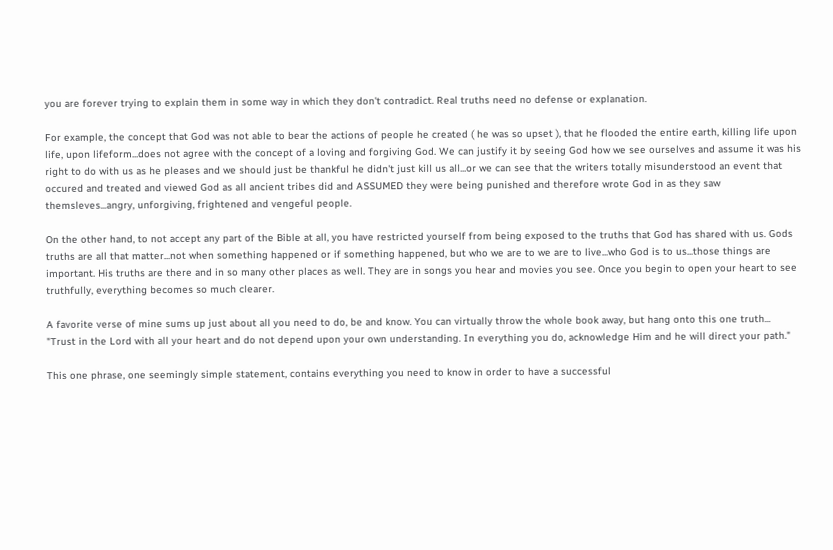you are forever trying to explain them in some way in which they don't contradict. Real truths need no defense or explanation.

For example, the concept that God was not able to bear the actions of people he created ( he was so upset ), that he flooded the entire earth, killing life upon life, upon lifeform...does not agree with the concept of a loving and forgiving God. We can justify it by seeing God how we see ourselves and assume it was his right to do with us as he pleases and we should just be thankful he didn't just kill us all...or we can see that the writers totally misunderstood an event that occured and treated and viewed God as all ancient tribes did and ASSUMED they were being punished and therefore wrote God in as they saw themsleves...angry, unforgiving, frightened and vengeful people.

On the other hand, to not accept any part of the Bible at all, you have restricted yourself from being exposed to the truths that God has shared with us. Gods truths are all that matter...not when something happened or if something happened, but who we are to we are to live...who God is to us...those things are important. His truths are there and in so many other places as well. They are in songs you hear and movies you see. Once you begin to open your heart to see truthfully, everything becomes so much clearer.

A favorite verse of mine sums up just about all you need to do, be and know. You can virtually throw the whole book away, but hang onto this one truth...
"Trust in the Lord with all your heart and do not depend upon your own understanding. In everything you do, acknowledge Him and he will direct your path."

This one phrase, one seemingly simple statement, contains everything you need to know in order to have a successful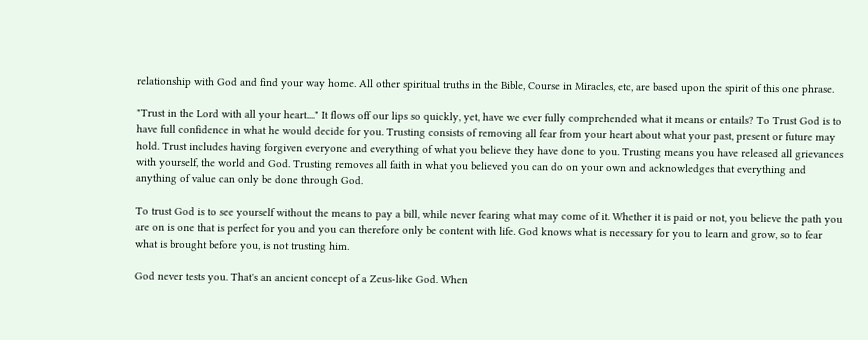relationship with God and find your way home. All other spiritual truths in the Bible, Course in Miracles, etc, are based upon the spirit of this one phrase.

"Trust in the Lord with all your heart...." It flows off our lips so quickly, yet, have we ever fully comprehended what it means or entails? To Trust God is to have full confidence in what he would decide for you. Trusting consists of removing all fear from your heart about what your past, present or future may hold. Trust includes having forgiven everyone and everything of what you believe they have done to you. Trusting means you have released all grievances with yourself, the world and God. Trusting removes all faith in what you believed you can do on your own and acknowledges that everything and anything of value can only be done through God.

To trust God is to see yourself without the means to pay a bill, while never fearing what may come of it. Whether it is paid or not, you believe the path you are on is one that is perfect for you and you can therefore only be content with life. God knows what is necessary for you to learn and grow, so to fear what is brought before you, is not trusting him.

God never tests you. That's an ancient concept of a Zeus-like God. When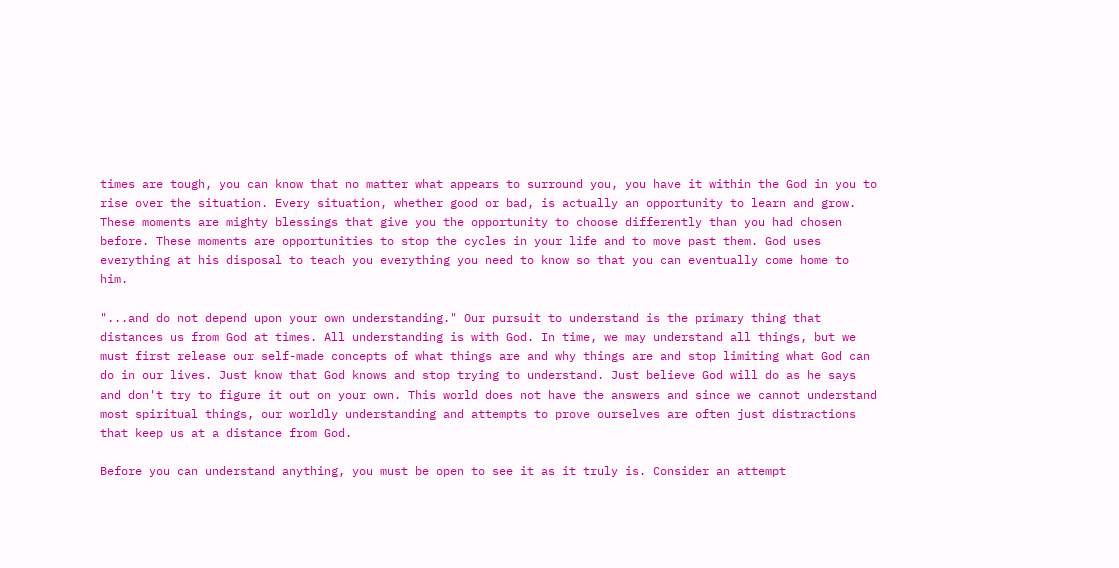times are tough, you can know that no matter what appears to surround you, you have it within the God in you to rise over the situation. Every situation, whether good or bad, is actually an opportunity to learn and grow. These moments are mighty blessings that give you the opportunity to choose differently than you had chosen before. These moments are opportunities to stop the cycles in your life and to move past them. God uses everything at his disposal to teach you everything you need to know so that you can eventually come home to him.

"...and do not depend upon your own understanding." Our pursuit to understand is the primary thing that distances us from God at times. All understanding is with God. In time, we may understand all things, but we must first release our self-made concepts of what things are and why things are and stop limiting what God can do in our lives. Just know that God knows and stop trying to understand. Just believe God will do as he says and don't try to figure it out on your own. This world does not have the answers and since we cannot understand most spiritual things, our worldly understanding and attempts to prove ourselves are often just distractions that keep us at a distance from God.

Before you can understand anything, you must be open to see it as it truly is. Consider an attempt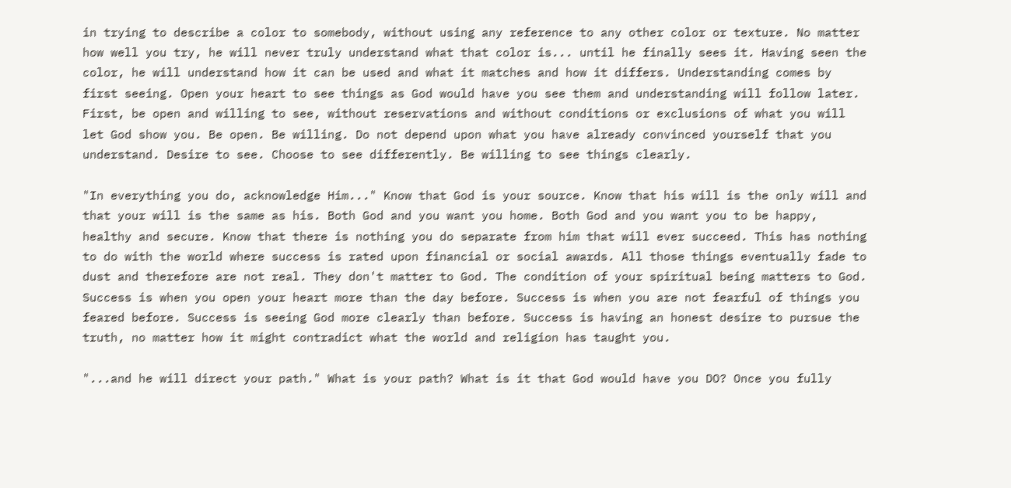in trying to describe a color to somebody, without using any reference to any other color or texture. No matter how well you try, he will never truly understand what that color is... until he finally sees it. Having seen the color, he will understand how it can be used and what it matches and how it differs. Understanding comes by first seeing. Open your heart to see things as God would have you see them and understanding will follow later. First, be open and willing to see, without reservations and without conditions or exclusions of what you will let God show you. Be open. Be willing. Do not depend upon what you have already convinced yourself that you understand. Desire to see. Choose to see differently. Be willing to see things clearly.

"In everything you do, acknowledge Him..." Know that God is your source. Know that his will is the only will and that your will is the same as his. Both God and you want you home. Both God and you want you to be happy, healthy and secure. Know that there is nothing you do separate from him that will ever succeed. This has nothing to do with the world where success is rated upon financial or social awards. All those things eventually fade to dust and therefore are not real. They don't matter to God. The condition of your spiritual being matters to God. Success is when you open your heart more than the day before. Success is when you are not fearful of things you feared before. Success is seeing God more clearly than before. Success is having an honest desire to pursue the truth, no matter how it might contradict what the world and religion has taught you.

"...and he will direct your path." What is your path? What is it that God would have you DO? Once you fully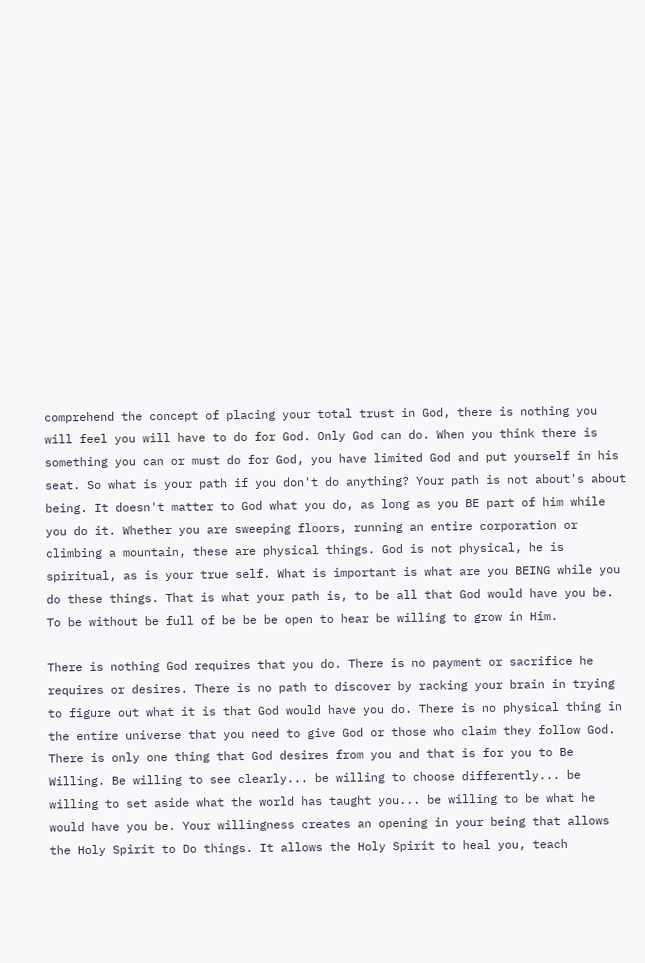comprehend the concept of placing your total trust in God, there is nothing you will feel you will have to do for God. Only God can do. When you think there is something you can or must do for God, you have limited God and put yourself in his seat. So what is your path if you don't do anything? Your path is not about's about being. It doesn't matter to God what you do, as long as you BE part of him while you do it. Whether you are sweeping floors, running an entire corporation or climbing a mountain, these are physical things. God is not physical, he is spiritual, as is your true self. What is important is what are you BEING while you do these things. That is what your path is, to be all that God would have you be. To be without be full of be be be open to hear be willing to grow in Him.

There is nothing God requires that you do. There is no payment or sacrifice he requires or desires. There is no path to discover by racking your brain in trying to figure out what it is that God would have you do. There is no physical thing in the entire universe that you need to give God or those who claim they follow God. There is only one thing that God desires from you and that is for you to Be Willing. Be willing to see clearly... be willing to choose differently... be willing to set aside what the world has taught you... be willing to be what he would have you be. Your willingness creates an opening in your being that allows the Holy Spirit to Do things. It allows the Holy Spirit to heal you, teach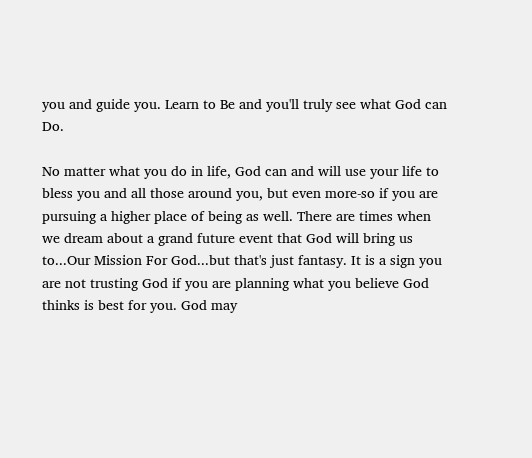you and guide you. Learn to Be and you'll truly see what God can Do.

No matter what you do in life, God can and will use your life to bless you and all those around you, but even more-so if you are pursuing a higher place of being as well. There are times when we dream about a grand future event that God will bring us to...Our Mission For God...but that's just fantasy. It is a sign you are not trusting God if you are planning what you believe God thinks is best for you. God may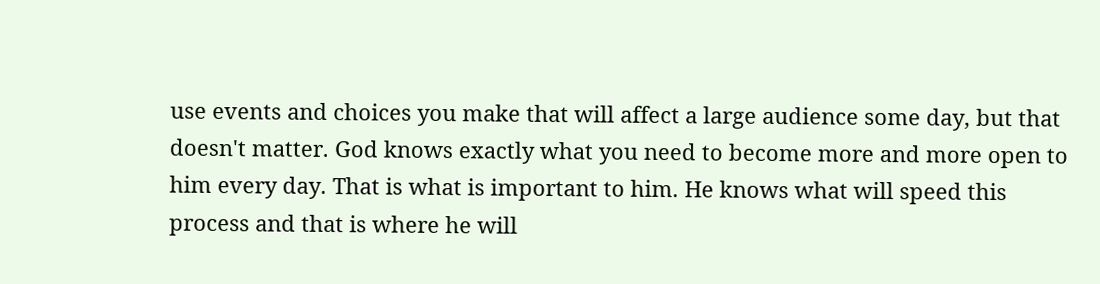use events and choices you make that will affect a large audience some day, but that doesn't matter. God knows exactly what you need to become more and more open to him every day. That is what is important to him. He knows what will speed this process and that is where he will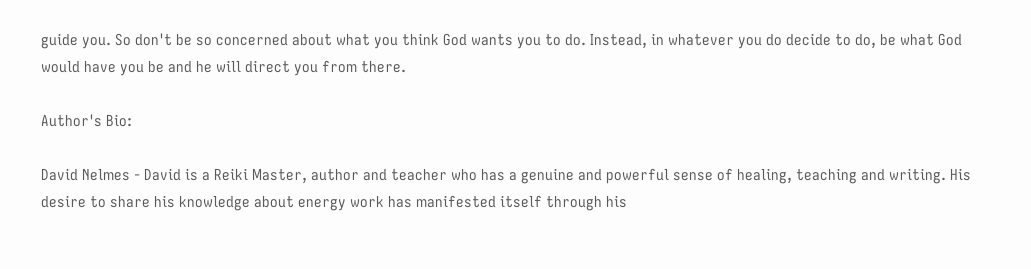guide you. So don't be so concerned about what you think God wants you to do. Instead, in whatever you do decide to do, be what God would have you be and he will direct you from there.

Author's Bio:

David Nelmes - David is a Reiki Master, author and teacher who has a genuine and powerful sense of healing, teaching and writing. His desire to share his knowledge about energy work has manifested itself through his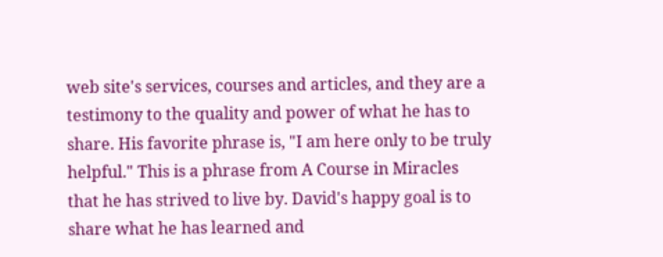web site's services, courses and articles, and they are a testimony to the quality and power of what he has to share. His favorite phrase is, "I am here only to be truly helpful." This is a phrase from A Course in Miracles that he has strived to live by. David's happy goal is to share what he has learned and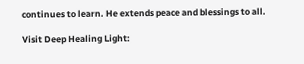continues to learn. He extends peace and blessings to all.

Visit Deep Healing Light: